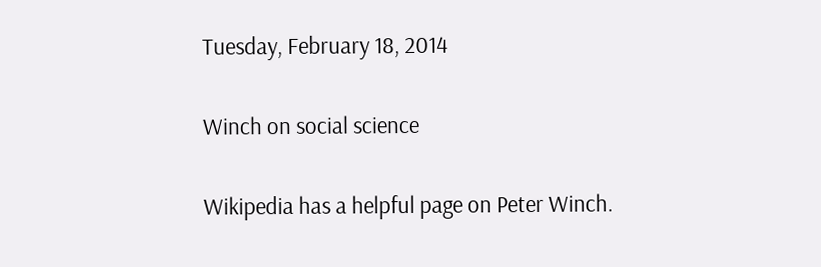Tuesday, February 18, 2014

Winch on social science

Wikipedia has a helpful page on Peter Winch.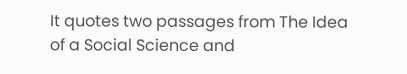It quotes two passages from The Idea of a Social Science and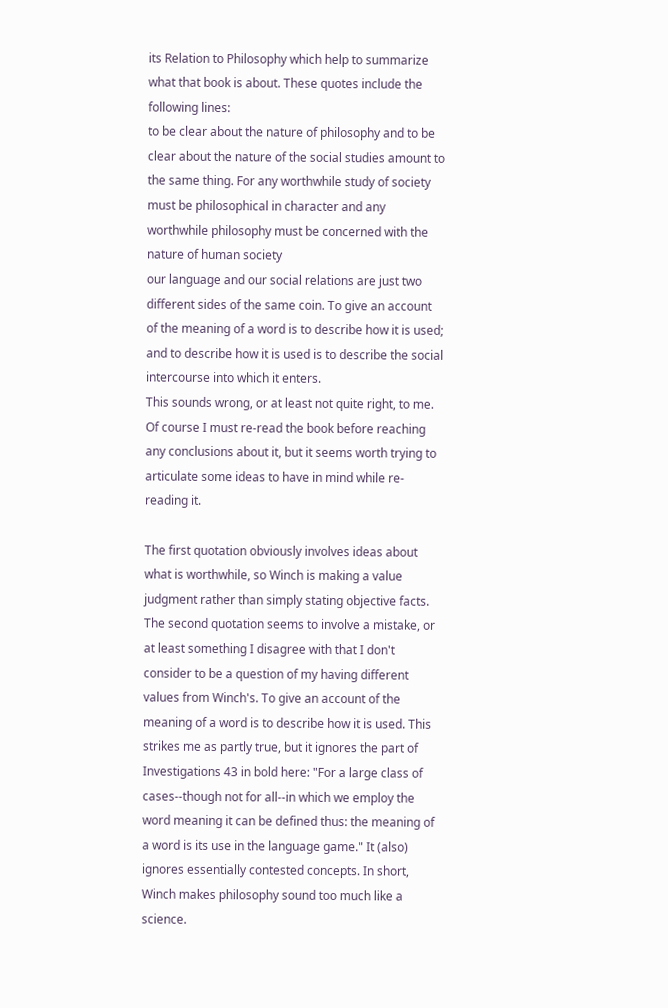its Relation to Philosophy which help to summarize what that book is about. These quotes include the following lines:
to be clear about the nature of philosophy and to be clear about the nature of the social studies amount to the same thing. For any worthwhile study of society must be philosophical in character and any worthwhile philosophy must be concerned with the nature of human society
our language and our social relations are just two different sides of the same coin. To give an account of the meaning of a word is to describe how it is used; and to describe how it is used is to describe the social intercourse into which it enters.
This sounds wrong, or at least not quite right, to me. Of course I must re-read the book before reaching any conclusions about it, but it seems worth trying to articulate some ideas to have in mind while re-reading it.

The first quotation obviously involves ideas about what is worthwhile, so Winch is making a value judgment rather than simply stating objective facts. The second quotation seems to involve a mistake, or at least something I disagree with that I don't consider to be a question of my having different values from Winch's. To give an account of the meaning of a word is to describe how it is used. This strikes me as partly true, but it ignores the part of Investigations 43 in bold here: "For a large class of cases--though not for all--in which we employ the word meaning it can be defined thus: the meaning of a word is its use in the language game." It (also) ignores essentially contested concepts. In short, Winch makes philosophy sound too much like a science.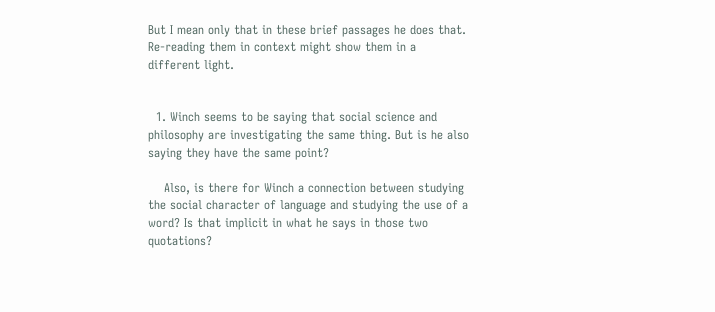But I mean only that in these brief passages he does that. Re-reading them in context might show them in a different light.


  1. Winch seems to be saying that social science and philosophy are investigating the same thing. But is he also saying they have the same point?

    Also, is there for Winch a connection between studying the social character of language and studying the use of a word? Is that implicit in what he says in those two quotations?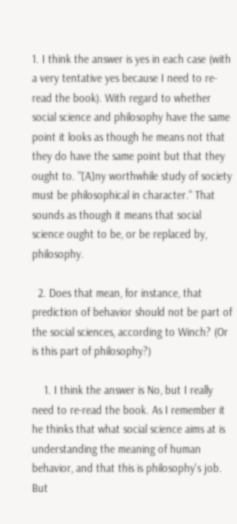1. I think the answer is yes in each case (with a very tentative yes because I need to re-read the book). With regard to whether social science and philosophy have the same point it looks as though he means not that they do have the same point but that they ought to. "[A]ny worthwhile study of society must be philosophical in character." That sounds as though it means that social science ought to be, or be replaced by, philosophy.

  2. Does that mean, for instance, that prediction of behavior should not be part of the social sciences, according to Winch? (Or is this part of philosophy?)

    1. I think the answer is No, but I really need to re-read the book. As I remember it he thinks that what social science aims at is understanding the meaning of human behavior, and that this is philosophy's job. But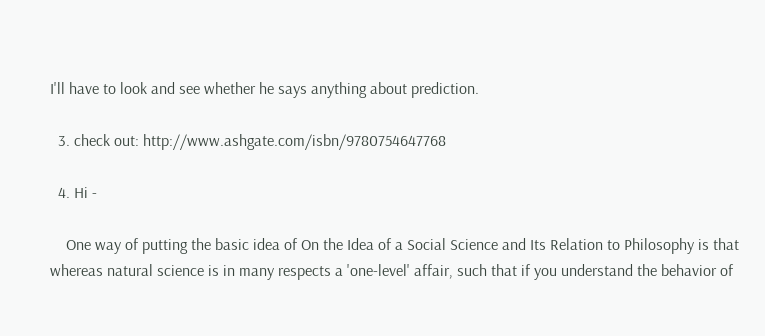I'll have to look and see whether he says anything about prediction.

  3. check out: http://www.ashgate.com/isbn/9780754647768

  4. Hi -

    One way of putting the basic idea of On the Idea of a Social Science and Its Relation to Philosophy is that whereas natural science is in many respects a 'one-level' affair, such that if you understand the behavior of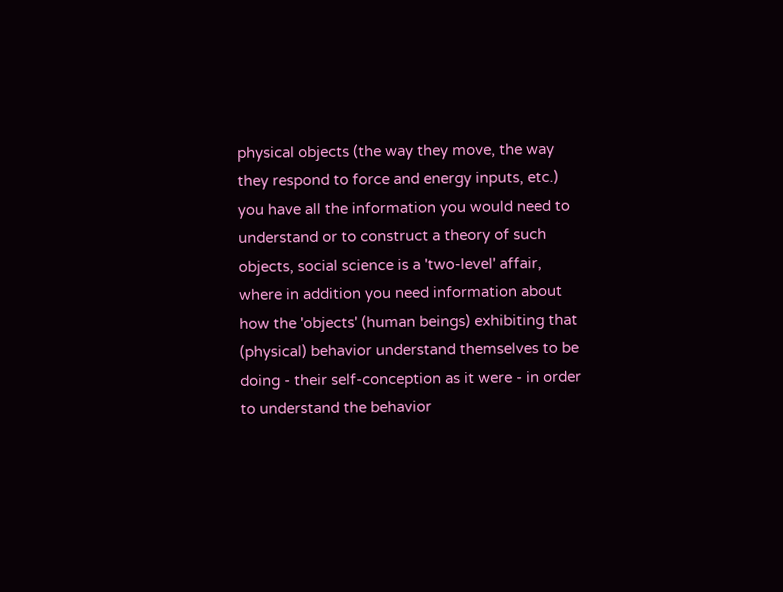physical objects (the way they move, the way they respond to force and energy inputs, etc.) you have all the information you would need to understand or to construct a theory of such objects, social science is a 'two-level' affair, where in addition you need information about how the 'objects' (human beings) exhibiting that (physical) behavior understand themselves to be doing - their self-conception as it were - in order to understand the behavior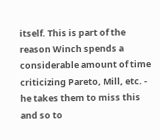itself. This is part of the reason Winch spends a considerable amount of time criticizing Pareto, Mill, etc. - he takes them to miss this and so to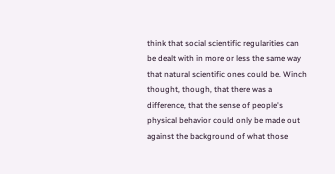think that social scientific regularities can be dealt with in more or less the same way that natural scientific ones could be. Winch thought, though, that there was a difference, that the sense of people's physical behavior could only be made out against the background of what those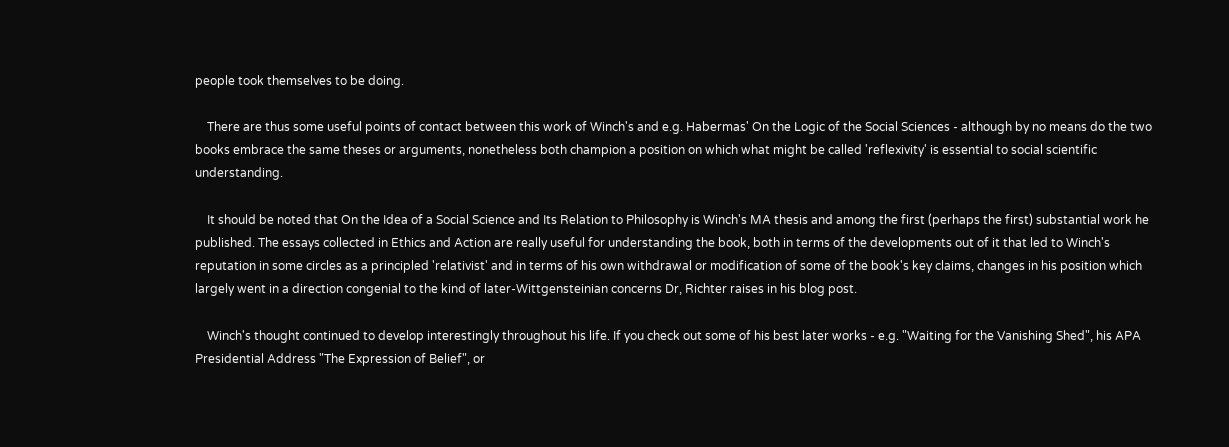people took themselves to be doing.

    There are thus some useful points of contact between this work of Winch's and e.g. Habermas' On the Logic of the Social Sciences - although by no means do the two books embrace the same theses or arguments, nonetheless both champion a position on which what might be called 'reflexivity' is essential to social scientific understanding.

    It should be noted that On the Idea of a Social Science and Its Relation to Philosophy is Winch's MA thesis and among the first (perhaps the first) substantial work he published. The essays collected in Ethics and Action are really useful for understanding the book, both in terms of the developments out of it that led to Winch's reputation in some circles as a principled 'relativist' and in terms of his own withdrawal or modification of some of the book's key claims, changes in his position which largely went in a direction congenial to the kind of later-Wittgensteinian concerns Dr, Richter raises in his blog post.

    Winch's thought continued to develop interestingly throughout his life. If you check out some of his best later works - e.g. "Waiting for the Vanishing Shed", his APA Presidential Address "The Expression of Belief", or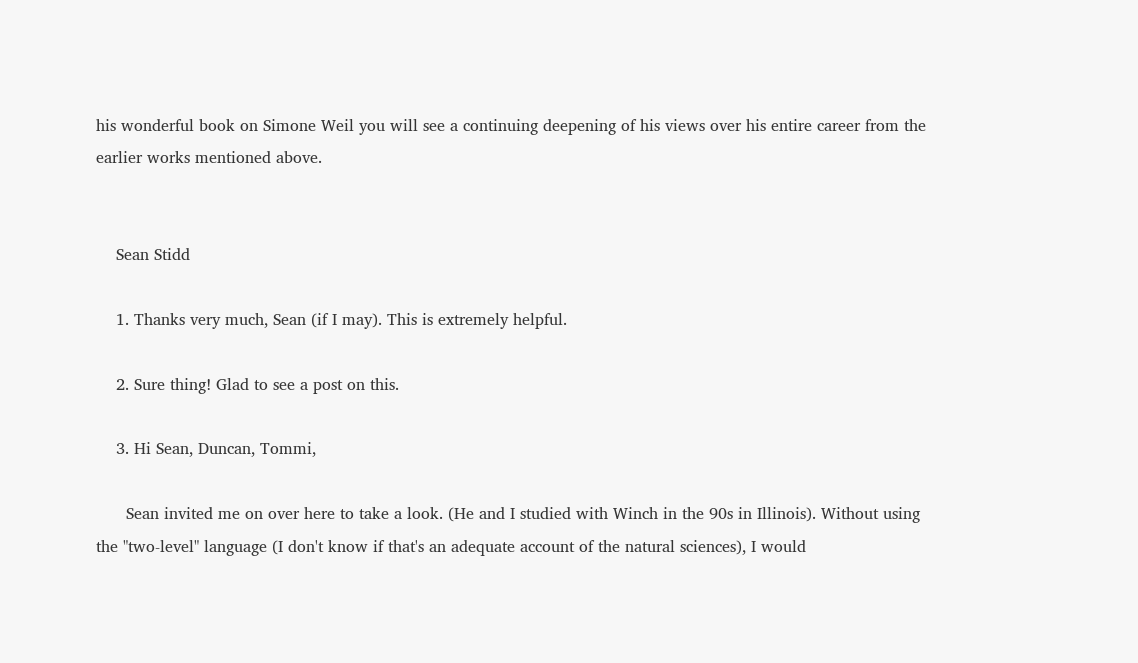his wonderful book on Simone Weil you will see a continuing deepening of his views over his entire career from the earlier works mentioned above.


    Sean Stidd

    1. Thanks very much, Sean (if I may). This is extremely helpful.

    2. Sure thing! Glad to see a post on this.

    3. Hi Sean, Duncan, Tommi,

      Sean invited me on over here to take a look. (He and I studied with Winch in the 90s in Illinois). Without using the "two-level" language (I don't know if that's an adequate account of the natural sciences), I would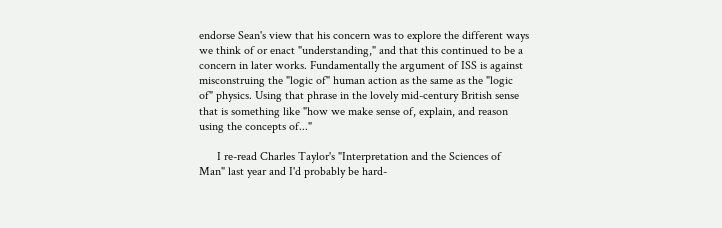endorse Sean's view that his concern was to explore the different ways we think of or enact "understanding," and that this continued to be a concern in later works. Fundamentally the argument of ISS is against misconstruing the "logic of" human action as the same as the "logic of" physics. Using that phrase in the lovely mid-century British sense that is something like "how we make sense of, explain, and reason using the concepts of..."

      I re-read Charles Taylor's "Interpretation and the Sciences of Man" last year and I'd probably be hard-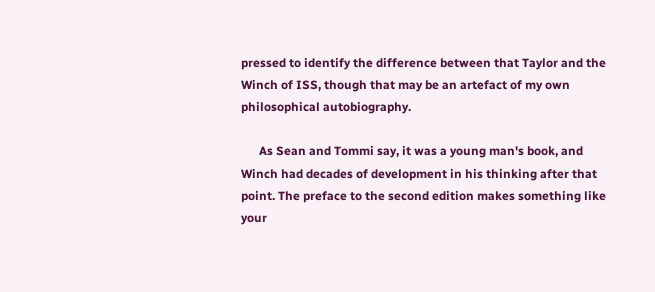pressed to identify the difference between that Taylor and the Winch of ISS, though that may be an artefact of my own philosophical autobiography.

      As Sean and Tommi say, it was a young man's book, and Winch had decades of development in his thinking after that point. The preface to the second edition makes something like your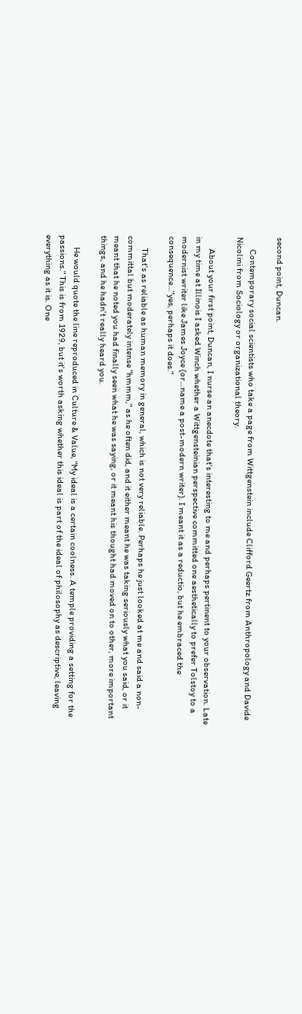second point, Duncan.

      Contemporary social scientists who take a page from Wittgenstein include Clifford Geertz from Anthropology and Davide Nicolini from Sociology or organizational theory.

      About your first point, Duncan, I nurse an anecdote that's interesting to me and perhaps pertinent to your observation. Late in my time at Illinois I asked Winch whether a Wittgensteinian perspective committed one aesthetically to prefer Tolstoy to a modernist writer like James Joyce (or...name a post-modern writer). I meant it as a reductio, but he embraced the consequence..."yes, perhaps it does."

      That's as reliable as human memory in general, which is not very reliable. Perhaps he just looked at me and said a non-committal but moderately intense "hmmm," as he often did, and it either meant he was taking seriously what you said, or it meant that he noted you had finally seen what he was saying, or it meant his thought had moved on to other, more important things, and he hadn't really heard you.

      He would quote the line reproduced in Culture & Value, "My ideal is a certain coolness. A temple providing a setting for the passions." This is from 1929, but it's worth asking whether this ideal is part of the ideal of philosophy as descriptive, leaving everything as it is. One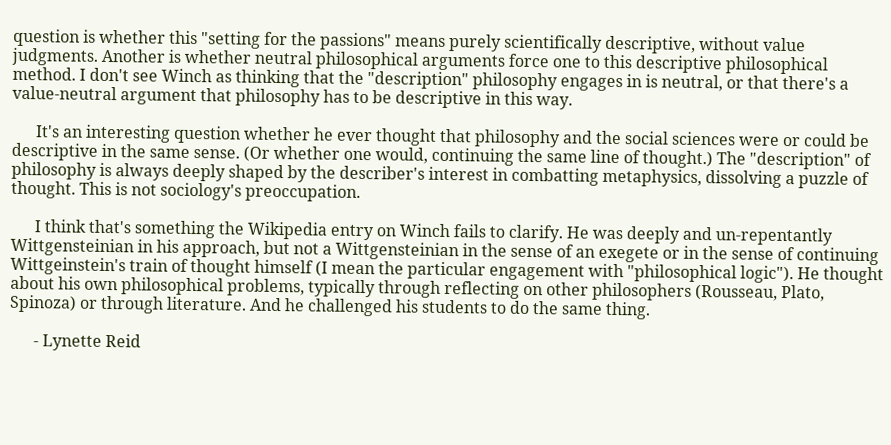question is whether this "setting for the passions" means purely scientifically descriptive, without value judgments. Another is whether neutral philosophical arguments force one to this descriptive philosophical method. I don't see Winch as thinking that the "description" philosophy engages in is neutral, or that there's a value-neutral argument that philosophy has to be descriptive in this way.

      It's an interesting question whether he ever thought that philosophy and the social sciences were or could be descriptive in the same sense. (Or whether one would, continuing the same line of thought.) The "description" of philosophy is always deeply shaped by the describer's interest in combatting metaphysics, dissolving a puzzle of thought. This is not sociology's preoccupation.

      I think that's something the Wikipedia entry on Winch fails to clarify. He was deeply and un-repentantly Wittgensteinian in his approach, but not a Wittgensteinian in the sense of an exegete or in the sense of continuing Wittgeinstein's train of thought himself (I mean the particular engagement with "philosophical logic"). He thought about his own philosophical problems, typically through reflecting on other philosophers (Rousseau, Plato, Spinoza) or through literature. And he challenged his students to do the same thing.

      - Lynette Reid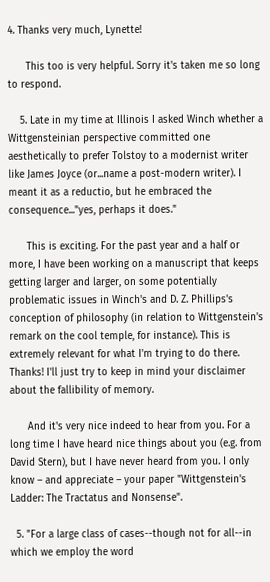4. Thanks very much, Lynette!

      This too is very helpful. Sorry it's taken me so long to respond.

    5. Late in my time at Illinois I asked Winch whether a Wittgensteinian perspective committed one aesthetically to prefer Tolstoy to a modernist writer like James Joyce (or...name a post-modern writer). I meant it as a reductio, but he embraced the consequence..."yes, perhaps it does."

      This is exciting. For the past year and a half or more, I have been working on a manuscript that keeps getting larger and larger, on some potentially problematic issues in Winch's and D. Z. Phillips's conception of philosophy (in relation to Wittgenstein's remark on the cool temple, for instance). This is extremely relevant for what I'm trying to do there. Thanks! I'll just try to keep in mind your disclaimer about the fallibility of memory.

      And it's very nice indeed to hear from you. For a long time I have heard nice things about you (e.g. from David Stern), but I have never heard from you. I only know – and appreciate – your paper "Wittgenstein's Ladder: The Tractatus and Nonsense".

  5. "For a large class of cases--though not for all--in which we employ the word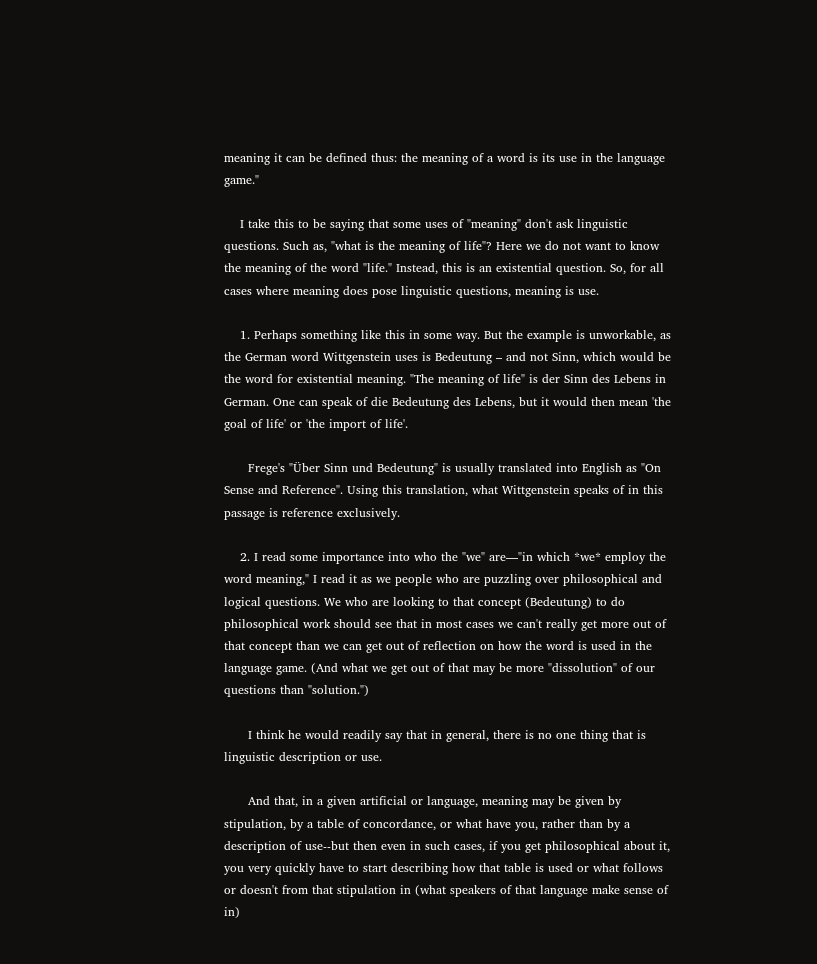meaning it can be defined thus: the meaning of a word is its use in the language game."

    I take this to be saying that some uses of "meaning" don't ask linguistic questions. Such as, "what is the meaning of life"? Here we do not want to know the meaning of the word "life." Instead, this is an existential question. So, for all cases where meaning does pose linguistic questions, meaning is use.

    1. Perhaps something like this in some way. But the example is unworkable, as the German word Wittgenstein uses is Bedeutung – and not Sinn, which would be the word for existential meaning. "The meaning of life" is der Sinn des Lebens in German. One can speak of die Bedeutung des Lebens, but it would then mean 'the goal of life' or 'the import of life'.

      Frege's "Über Sinn und Bedeutung" is usually translated into English as "On Sense and Reference". Using this translation, what Wittgenstein speaks of in this passage is reference exclusively.

    2. I read some importance into who the "we" are—"in which *we* employ the word meaning," I read it as we people who are puzzling over philosophical and logical questions. We who are looking to that concept (Bedeutung) to do philosophical work should see that in most cases we can't really get more out of that concept than we can get out of reflection on how the word is used in the language game. (And what we get out of that may be more "dissolution" of our questions than "solution.")

      I think he would readily say that in general, there is no one thing that is linguistic description or use.

      And that, in a given artificial or language, meaning may be given by stipulation, by a table of concordance, or what have you, rather than by a description of use--but then even in such cases, if you get philosophical about it, you very quickly have to start describing how that table is used or what follows or doesn't from that stipulation in (what speakers of that language make sense of in)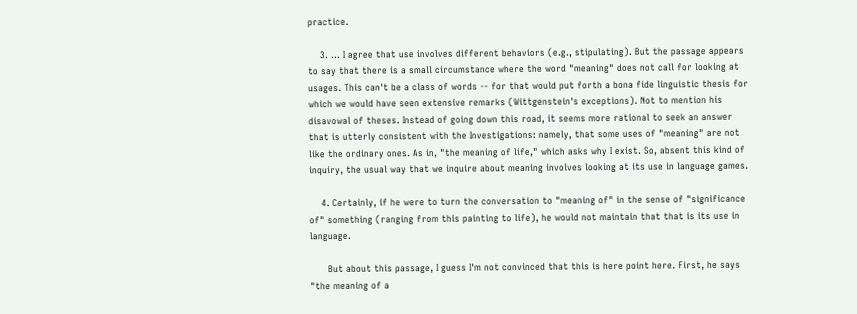practice.

    3. ... I agree that use involves different behaviors (e.g., stipulating). But the passage appears to say that there is a small circumstance where the word "meaning" does not call for looking at usages. This can't be a class of words -- for that would put forth a bona fide linguistic thesis for which we would have seen extensive remarks (Wittgenstein's exceptions). Not to mention his disavowal of theses. Instead of going down this road, it seems more rational to seek an answer that is utterly consistent with the Investigations: namely, that some uses of "meaning" are not like the ordinary ones. As in, "the meaning of life," which asks why I exist. So, absent this kind of inquiry, the usual way that we inquire about meaning involves looking at its use in language games.

    4. Certainly, if he were to turn the conversation to "meaning of" in the sense of "significance of" something (ranging from this painting to life), he would not maintain that that is its use in language.

      But about this passage, I guess I'm not convinced that this is here point here. First, he says "the meaning of a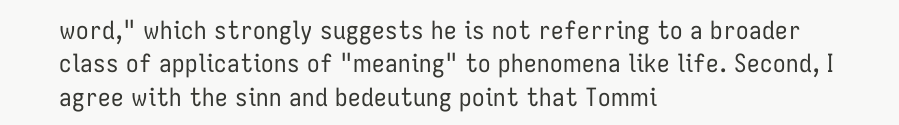word," which strongly suggests he is not referring to a broader class of applications of "meaning" to phenomena like life. Second, I agree with the sinn and bedeutung point that Tommi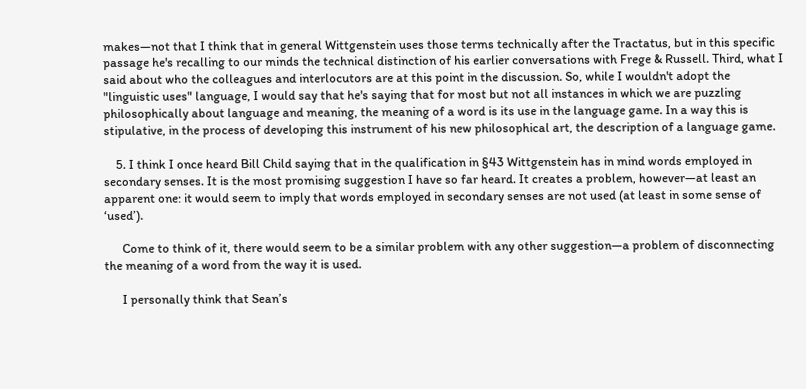makes—not that I think that in general Wittgenstein uses those terms technically after the Tractatus, but in this specific passage he's recalling to our minds the technical distinction of his earlier conversations with Frege & Russell. Third, what I said about who the colleagues and interlocutors are at this point in the discussion. So, while I wouldn't adopt the "linguistic uses" language, I would say that he's saying that for most but not all instances in which we are puzzling philosophically about language and meaning, the meaning of a word is its use in the language game. In a way this is stipulative, in the process of developing this instrument of his new philosophical art, the description of a language game.

    5. I think I once heard Bill Child saying that in the qualification in §43 Wittgenstein has in mind words employed in secondary senses. It is the most promising suggestion I have so far heard. It creates a problem, however—at least an apparent one: it would seem to imply that words employed in secondary senses are not used (at least in some sense of ‘used’).

      Come to think of it, there would seem to be a similar problem with any other suggestion—a problem of disconnecting the meaning of a word from the way it is used.

      I personally think that Sean’s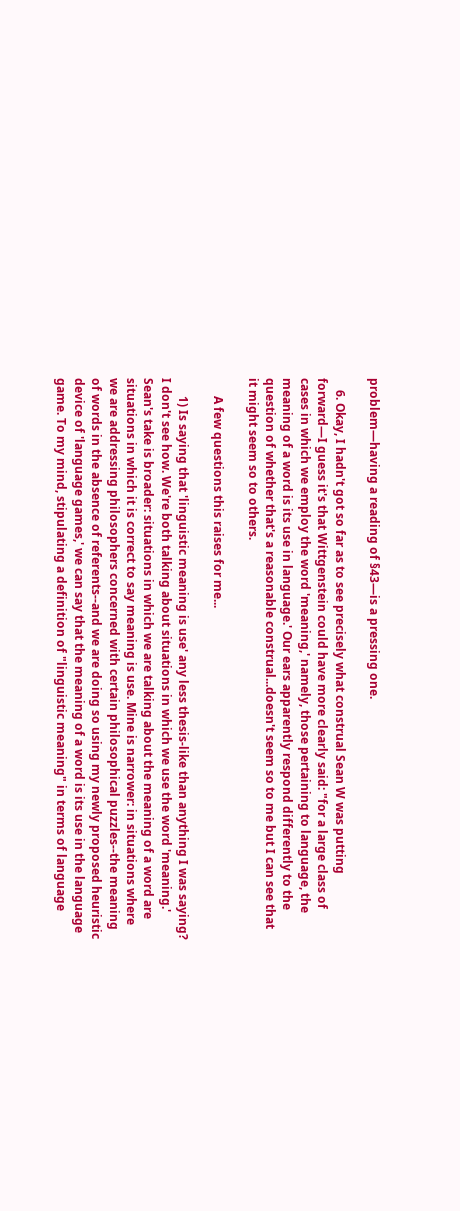problem—having a reading of §43—is a pressing one.

    6. Okay, I hadn't got so far as to see precisely what construal Sean W was putting forward—I guess it's that Wittgenstein could have more clearly said: "for a large class of cases in which we employ the word 'meaning,' namely, those pertaining to language, the meaning of a word is its use in language.' Our ears apparently respond differently to the question of whether that's a reasonable construal...doesn't seem so to me but I can see that it might seem so to others.

      A few questions this raises for me...

      1) Is saying that 'linguistic meaning is use' any less thesis-like than anything I was saying? I don't see how. We're both talking about situations in which we use the word 'meaning.' Sean's take is broader: situations in which we are talking about the meaning of a word are situations in which it is correct to say meaning is use. Mine is narrower: in situations where we are addressing philosophers concerned with certain philosophical puzzles--the meaning of words in the absence of referents--and we are doing so using my newly proposed heuristic device of 'language games,' we can say that the meaning of a word is its use in the language game. To my mind, stipulating a definition of "linguistic meaning" in terms of language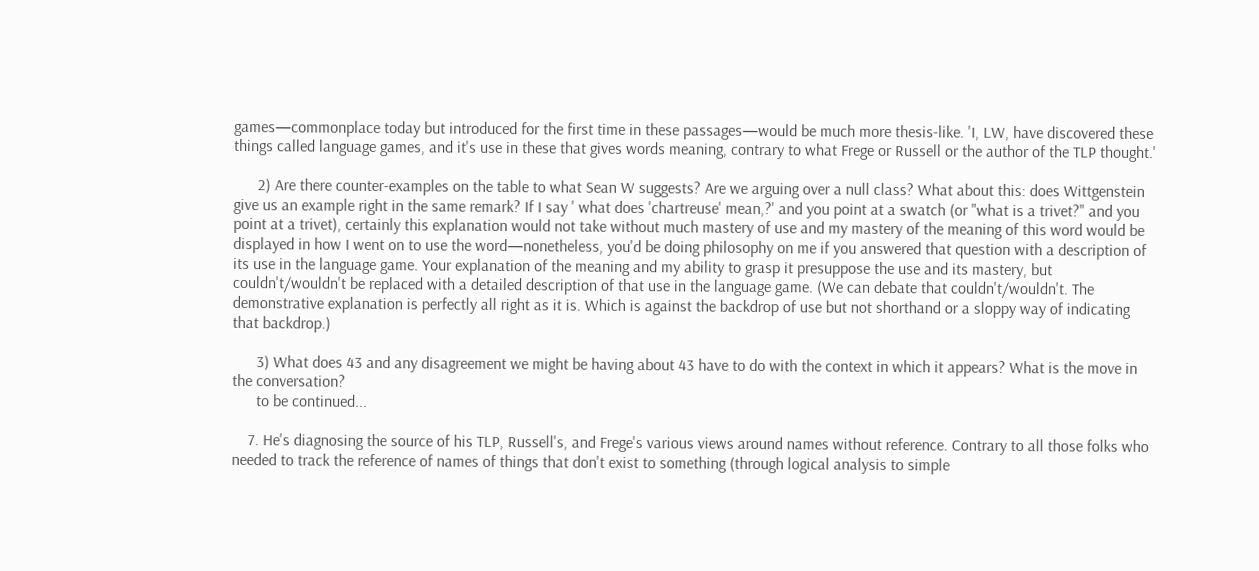games—commonplace today but introduced for the first time in these passages—would be much more thesis-like. 'I, LW, have discovered these things called language games, and it's use in these that gives words meaning, contrary to what Frege or Russell or the author of the TLP thought.'

      2) Are there counter-examples on the table to what Sean W suggests? Are we arguing over a null class? What about this: does Wittgenstein give us an example right in the same remark? If I say ' what does 'chartreuse' mean,?' and you point at a swatch (or "what is a trivet?" and you point at a trivet), certainly this explanation would not take without much mastery of use and my mastery of the meaning of this word would be displayed in how I went on to use the word—nonetheless, you'd be doing philosophy on me if you answered that question with a description of its use in the language game. Your explanation of the meaning and my ability to grasp it presuppose the use and its mastery, but couldn't/wouldn't be replaced with a detailed description of that use in the language game. (We can debate that couldn't/wouldn't. The demonstrative explanation is perfectly all right as it is. Which is against the backdrop of use but not shorthand or a sloppy way of indicating that backdrop.)

      3) What does 43 and any disagreement we might be having about 43 have to do with the context in which it appears? What is the move in the conversation?
      to be continued...

    7. He's diagnosing the source of his TLP, Russell's, and Frege's various views around names without reference. Contrary to all those folks who needed to track the reference of names of things that don't exist to something (through logical analysis to simple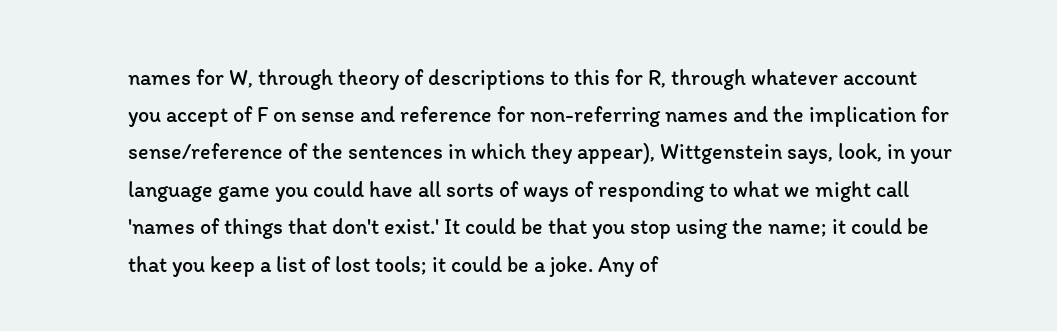names for W, through theory of descriptions to this for R, through whatever account you accept of F on sense and reference for non-referring names and the implication for sense/reference of the sentences in which they appear), Wittgenstein says, look, in your language game you could have all sorts of ways of responding to what we might call 'names of things that don't exist.' It could be that you stop using the name; it could be that you keep a list of lost tools; it could be a joke. Any of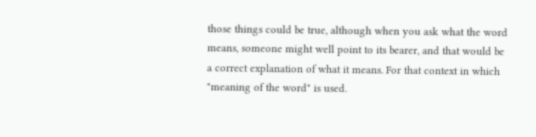those things could be true, although when you ask what the word means, someone might well point to its bearer, and that would be a correct explanation of what it means. For that context in which "meaning of the word" is used.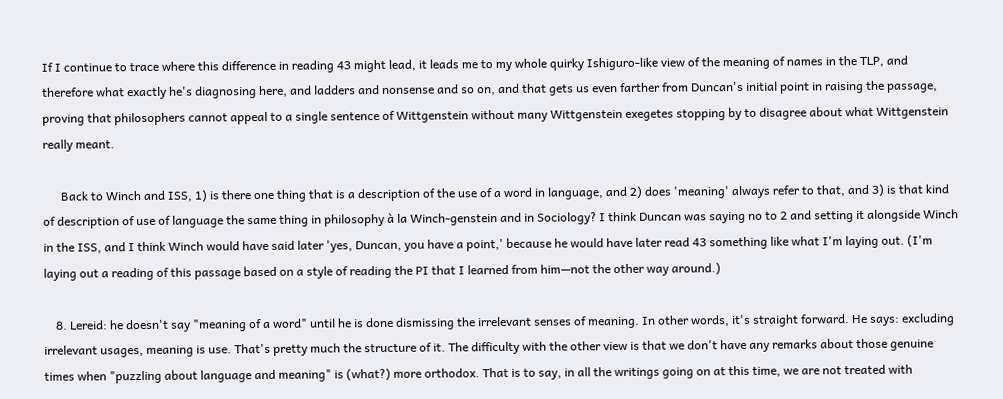If I continue to trace where this difference in reading 43 might lead, it leads me to my whole quirky Ishiguro-like view of the meaning of names in the TLP, and therefore what exactly he's diagnosing here, and ladders and nonsense and so on, and that gets us even farther from Duncan's initial point in raising the passage, proving that philosophers cannot appeal to a single sentence of Wittgenstein without many Wittgenstein exegetes stopping by to disagree about what Wittgenstein really meant.

      Back to Winch and ISS, 1) is there one thing that is a description of the use of a word in language, and 2) does 'meaning' always refer to that, and 3) is that kind of description of use of language the same thing in philosophy à la Winch-genstein and in Sociology? I think Duncan was saying no to 2 and setting it alongside Winch in the ISS, and I think Winch would have said later 'yes, Duncan, you have a point,' because he would have later read 43 something like what I'm laying out. (I'm laying out a reading of this passage based on a style of reading the PI that I learned from him—not the other way around.)

    8. Lereid: he doesn't say "meaning of a word" until he is done dismissing the irrelevant senses of meaning. In other words, it's straight forward. He says: excluding irrelevant usages, meaning is use. That's pretty much the structure of it. The difficulty with the other view is that we don't have any remarks about those genuine times when "puzzling about language and meaning" is (what?) more orthodox. That is to say, in all the writings going on at this time, we are not treated with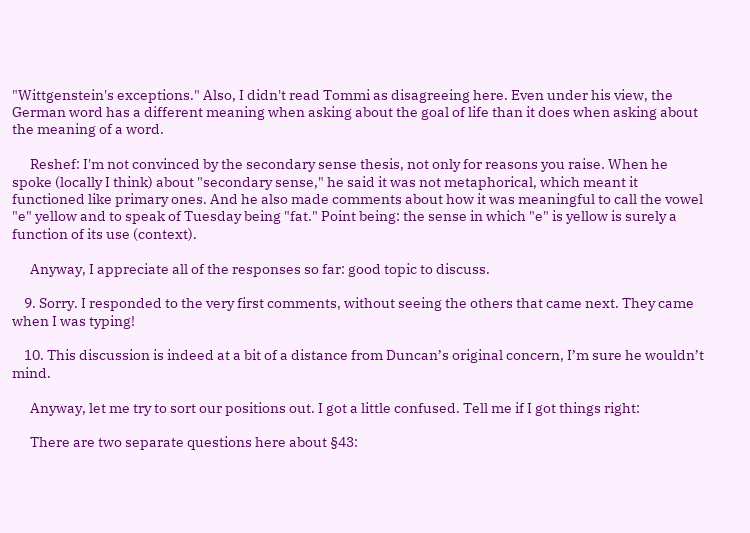"Wittgenstein's exceptions." Also, I didn't read Tommi as disagreeing here. Even under his view, the German word has a different meaning when asking about the goal of life than it does when asking about the meaning of a word.

      Reshef: I'm not convinced by the secondary sense thesis, not only for reasons you raise. When he spoke (locally I think) about "secondary sense," he said it was not metaphorical, which meant it functioned like primary ones. And he also made comments about how it was meaningful to call the vowel "e" yellow and to speak of Tuesday being "fat." Point being: the sense in which "e" is yellow is surely a function of its use (context).

      Anyway, I appreciate all of the responses so far: good topic to discuss.

    9. Sorry. I responded to the very first comments, without seeing the others that came next. They came when I was typing!

    10. This discussion is indeed at a bit of a distance from Duncan’s original concern, I’m sure he wouldn’t mind.

      Anyway, let me try to sort our positions out. I got a little confused. Tell me if I got things right:

      There are two separate questions here about §43: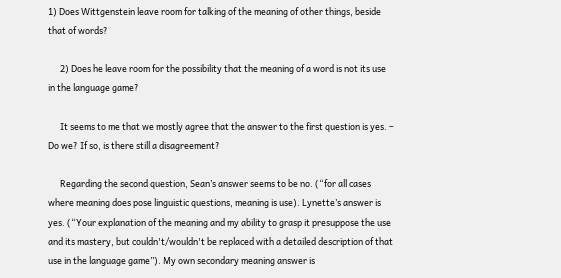1) Does Wittgenstein leave room for talking of the meaning of other things, beside that of words?

      2) Does he leave room for the possibility that the meaning of a word is not its use in the language game?

      It seems to me that we mostly agree that the answer to the first question is yes. – Do we? If so, is there still a disagreement?

      Regarding the second question, Sean’s answer seems to be no. (“for all cases where meaning does pose linguistic questions, meaning is use). Lynette’s answer is yes. (“Your explanation of the meaning and my ability to grasp it presuppose the use and its mastery, but couldn't/wouldn't be replaced with a detailed description of that use in the language game”). My own secondary meaning answer is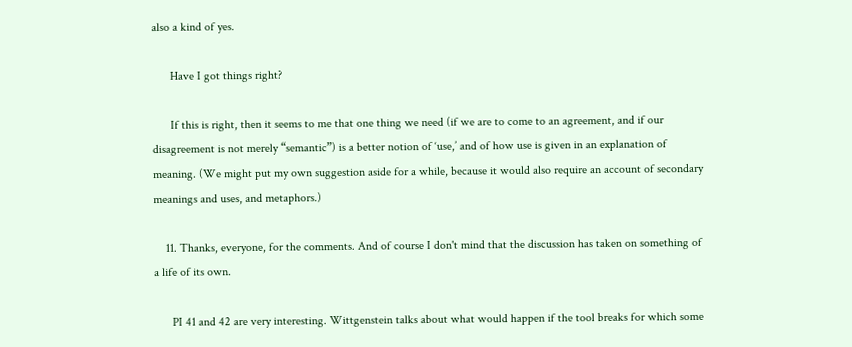also a kind of yes.

      Have I got things right?

      If this is right, then it seems to me that one thing we need (if we are to come to an agreement, and if our disagreement is not merely “semantic”) is a better notion of ‘use,’ and of how use is given in an explanation of meaning. (We might put my own suggestion aside for a while, because it would also require an account of secondary meanings and uses, and metaphors.)

    11. Thanks, everyone, for the comments. And of course I don't mind that the discussion has taken on something of a life of its own.

      PI 41 and 42 are very interesting. Wittgenstein talks about what would happen if the tool breaks for which some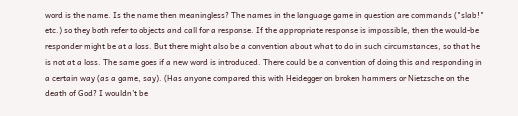word is the name. Is the name then meaningless? The names in the language game in question are commands ("slab!" etc.) so they both refer to objects and call for a response. If the appropriate response is impossible, then the would-be responder might be at a loss. But there might also be a convention about what to do in such circumstances, so that he is not at a loss. The same goes if a new word is introduced. There could be a convention of doing this and responding in a certain way (as a game, say). (Has anyone compared this with Heidegger on broken hammers or Nietzsche on the death of God? I wouldn't be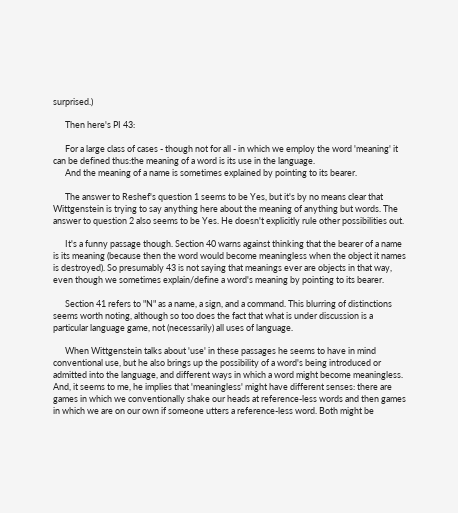surprised.)

      Then here's PI 43:

      For a large class of cases - though not for all - in which we employ the word 'meaning' it can be defined thus:the meaning of a word is its use in the language.
      And the meaning of a name is sometimes explained by pointing to its bearer.

      The answer to Reshef's question 1 seems to be Yes, but it's by no means clear that Wittgenstein is trying to say anything here about the meaning of anything but words. The answer to question 2 also seems to be Yes. He doesn't explicitly rule other possibilities out.

      It's a funny passage though. Section 40 warns against thinking that the bearer of a name is its meaning (because then the word would become meaningless when the object it names is destroyed). So presumably 43 is not saying that meanings ever are objects in that way, even though we sometimes explain/define a word's meaning by pointing to its bearer.

      Section 41 refers to "N" as a name, a sign, and a command. This blurring of distinctions seems worth noting, although so too does the fact that what is under discussion is a particular language game, not (necessarily) all uses of language.

      When Wittgenstein talks about 'use' in these passages he seems to have in mind conventional use, but he also brings up the possibility of a word's being introduced or admitted into the language, and different ways in which a word might become meaningless. And, it seems to me, he implies that 'meaningless' might have different senses: there are games in which we conventionally shake our heads at reference-less words and then games in which we are on our own if someone utters a reference-less word. Both might be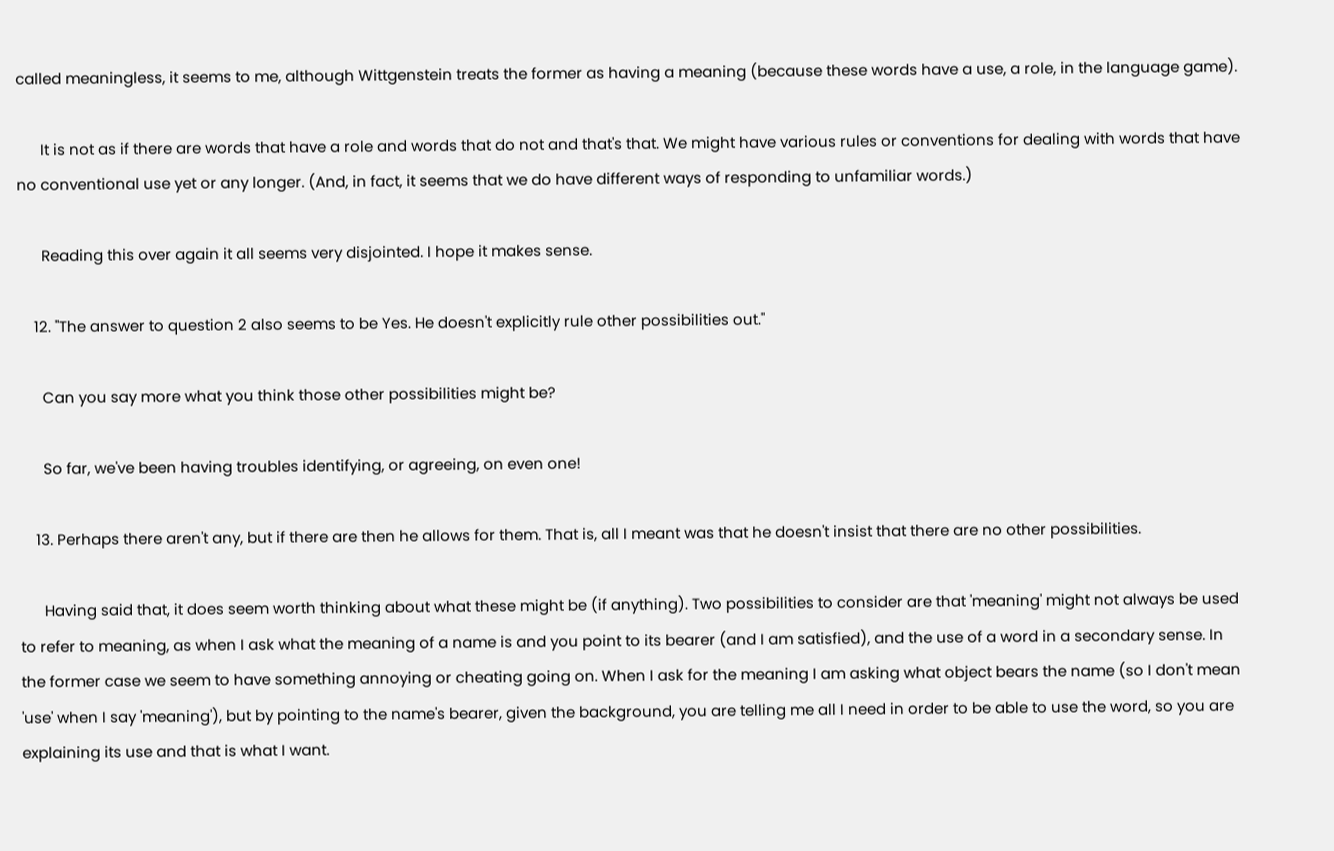called meaningless, it seems to me, although Wittgenstein treats the former as having a meaning (because these words have a use, a role, in the language game).

      It is not as if there are words that have a role and words that do not and that's that. We might have various rules or conventions for dealing with words that have no conventional use yet or any longer. (And, in fact, it seems that we do have different ways of responding to unfamiliar words.)

      Reading this over again it all seems very disjointed. I hope it makes sense.

    12. "The answer to question 2 also seems to be Yes. He doesn't explicitly rule other possibilities out."

      Can you say more what you think those other possibilities might be?

      So far, we've been having troubles identifying, or agreeing, on even one!

    13. Perhaps there aren't any, but if there are then he allows for them. That is, all I meant was that he doesn't insist that there are no other possibilities.

      Having said that, it does seem worth thinking about what these might be (if anything). Two possibilities to consider are that 'meaning' might not always be used to refer to meaning, as when I ask what the meaning of a name is and you point to its bearer (and I am satisfied), and the use of a word in a secondary sense. In the former case we seem to have something annoying or cheating going on. When I ask for the meaning I am asking what object bears the name (so I don't mean 'use' when I say 'meaning'), but by pointing to the name's bearer, given the background, you are telling me all I need in order to be able to use the word, so you are explaining its use and that is what I want.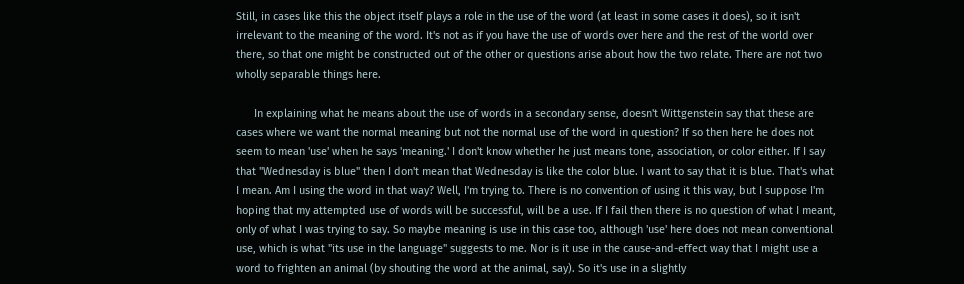Still, in cases like this the object itself plays a role in the use of the word (at least in some cases it does), so it isn't irrelevant to the meaning of the word. It's not as if you have the use of words over here and the rest of the world over there, so that one might be constructed out of the other or questions arise about how the two relate. There are not two wholly separable things here.

      In explaining what he means about the use of words in a secondary sense, doesn't Wittgenstein say that these are cases where we want the normal meaning but not the normal use of the word in question? If so then here he does not seem to mean 'use' when he says 'meaning.' I don't know whether he just means tone, association, or color either. If I say that "Wednesday is blue" then I don't mean that Wednesday is like the color blue. I want to say that it is blue. That's what I mean. Am I using the word in that way? Well, I'm trying to. There is no convention of using it this way, but I suppose I'm hoping that my attempted use of words will be successful, will be a use. If I fail then there is no question of what I meant, only of what I was trying to say. So maybe meaning is use in this case too, although 'use' here does not mean conventional use, which is what "its use in the language" suggests to me. Nor is it use in the cause-and-effect way that I might use a word to frighten an animal (by shouting the word at the animal, say). So it's use in a slightly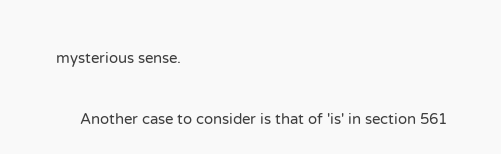mysterious sense.

      Another case to consider is that of 'is' in section 561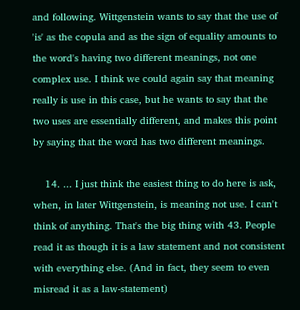and following. Wittgenstein wants to say that the use of 'is' as the copula and as the sign of equality amounts to the word's having two different meanings, not one complex use. I think we could again say that meaning really is use in this case, but he wants to say that the two uses are essentially different, and makes this point by saying that the word has two different meanings.

    14. ... I just think the easiest thing to do here is ask, when, in later Wittgenstein, is meaning not use. I can't think of anything. That's the big thing with 43. People read it as though it is a law statement and not consistent with everything else. (And in fact, they seem to even misread it as a law-statement)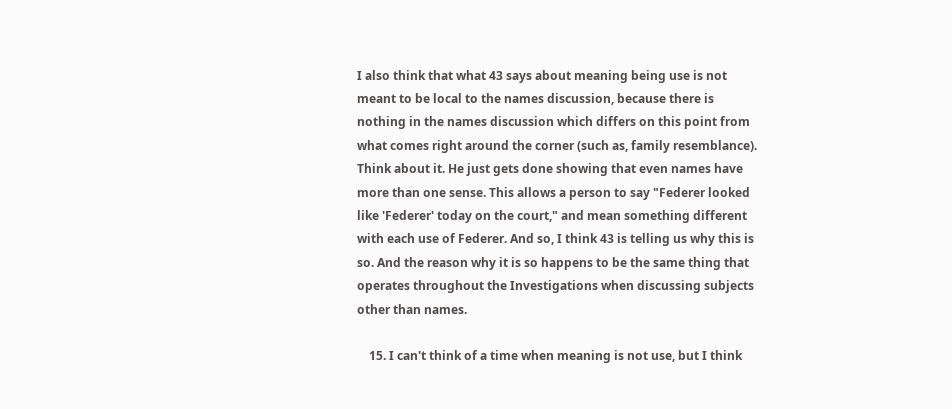I also think that what 43 says about meaning being use is not meant to be local to the names discussion, because there is nothing in the names discussion which differs on this point from what comes right around the corner (such as, family resemblance). Think about it. He just gets done showing that even names have more than one sense. This allows a person to say "Federer looked like 'Federer' today on the court," and mean something different with each use of Federer. And so, I think 43 is telling us why this is so. And the reason why it is so happens to be the same thing that operates throughout the Investigations when discussing subjects other than names.

    15. I can't think of a time when meaning is not use, but I think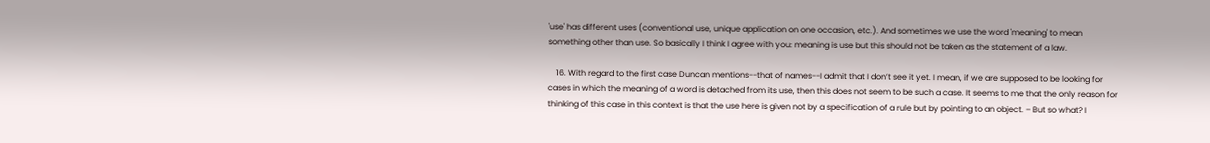'use' has different uses (conventional use, unique application on one occasion, etc.). And sometimes we use the word 'meaning' to mean something other than use. So basically I think I agree with you: meaning is use but this should not be taken as the statement of a law.

    16. With regard to the first case Duncan mentions--that of names--I admit that I don’t see it yet. I mean, if we are supposed to be looking for cases in which the meaning of a word is detached from its use, then this does not seem to be such a case. It seems to me that the only reason for thinking of this case in this context is that the use here is given not by a specification of a rule but by pointing to an object. – But so what? I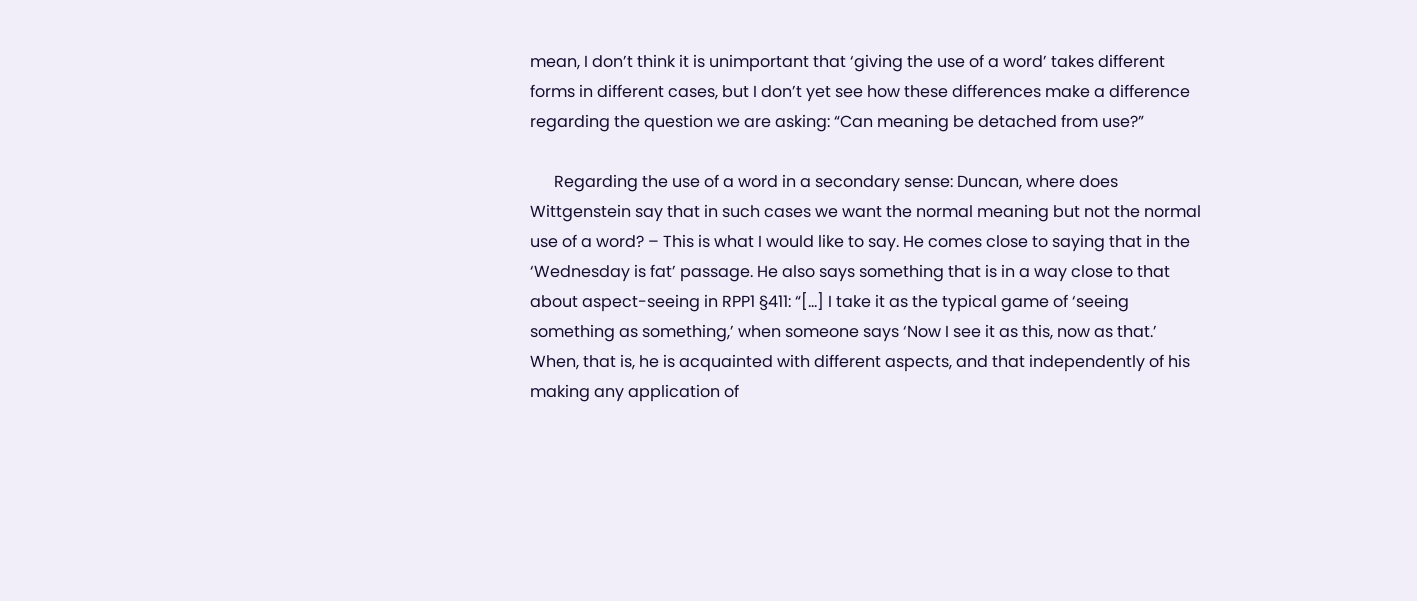mean, I don’t think it is unimportant that ‘giving the use of a word’ takes different forms in different cases, but I don’t yet see how these differences make a difference regarding the question we are asking: “Can meaning be detached from use?”

      Regarding the use of a word in a secondary sense: Duncan, where does Wittgenstein say that in such cases we want the normal meaning but not the normal use of a word? – This is what I would like to say. He comes close to saying that in the ‘Wednesday is fat’ passage. He also says something that is in a way close to that about aspect-seeing in RPP1 §411: “[…] I take it as the typical game of ‘seeing something as something,’ when someone says ‘Now I see it as this, now as that.’ When, that is, he is acquainted with different aspects, and that independently of his making any application of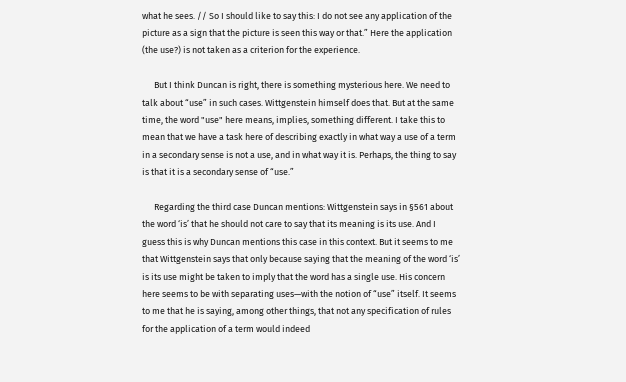what he sees. // So I should like to say this: I do not see any application of the picture as a sign that the picture is seen this way or that.” Here the application (the use?) is not taken as a criterion for the experience.

      But I think Duncan is right, there is something mysterious here. We need to talk about “use” in such cases. Wittgenstein himself does that. But at the same time, the word "use" here means, implies, something different. I take this to mean that we have a task here of describing exactly in what way a use of a term in a secondary sense is not a use, and in what way it is. Perhaps, the thing to say is that it is a secondary sense of “use.”

      Regarding the third case Duncan mentions: Wittgenstein says in §561 about the word ‘is’ that he should not care to say that its meaning is its use. And I guess this is why Duncan mentions this case in this context. But it seems to me that Wittgenstein says that only because saying that the meaning of the word ‘is’ is its use might be taken to imply that the word has a single use. His concern here seems to be with separating uses—with the notion of “use” itself. It seems to me that he is saying, among other things, that not any specification of rules for the application of a term would indeed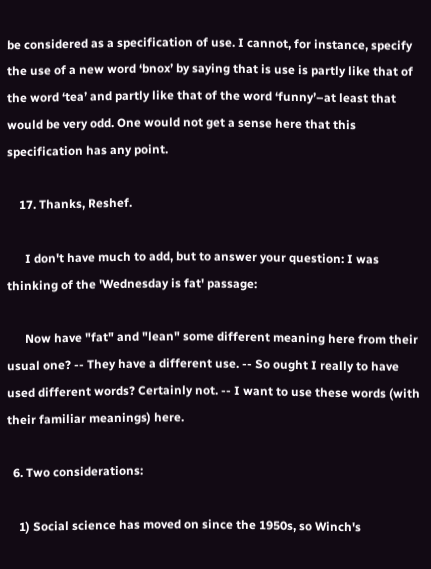be considered as a specification of use. I cannot, for instance, specify the use of a new word ‘bnox’ by saying that is use is partly like that of the word ‘tea’ and partly like that of the word ‘funny’–at least that would be very odd. One would not get a sense here that this specification has any point.

    17. Thanks, Reshef.

      I don't have much to add, but to answer your question: I was thinking of the 'Wednesday is fat' passage:

      Now have "fat" and "lean" some different meaning here from their usual one? -- They have a different use. -- So ought I really to have used different words? Certainly not. -- I want to use these words (with their familiar meanings) here.

  6. Two considerations:

    1) Social science has moved on since the 1950s, so Winch's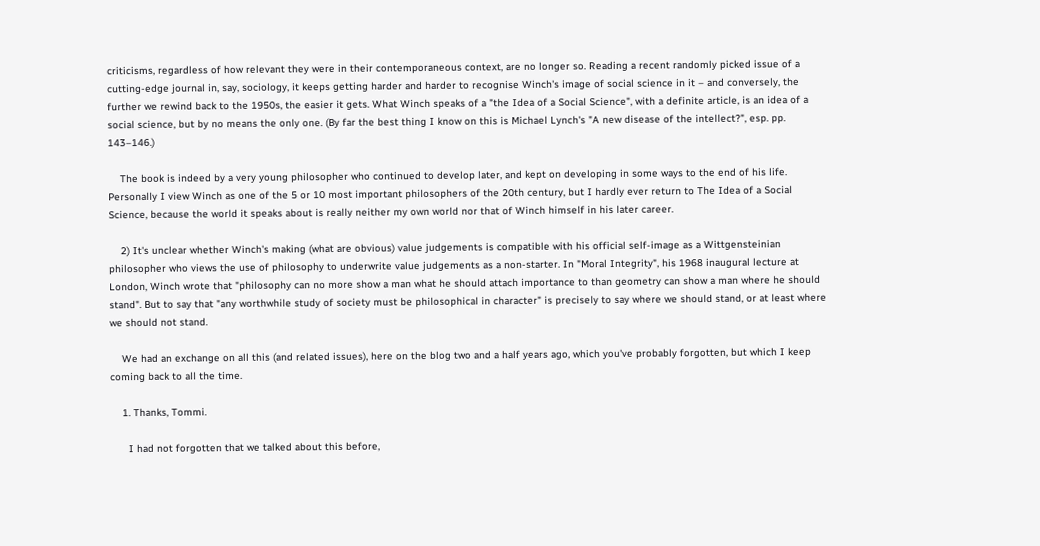criticisms, regardless of how relevant they were in their contemporaneous context, are no longer so. Reading a recent randomly picked issue of a cutting-edge journal in, say, sociology, it keeps getting harder and harder to recognise Winch's image of social science in it – and conversely, the further we rewind back to the 1950s, the easier it gets. What Winch speaks of a "the Idea of a Social Science", with a definite article, is an idea of a social science, but by no means the only one. (By far the best thing I know on this is Michael Lynch's "A new disease of the intellect?", esp. pp. 143–146.)

    The book is indeed by a very young philosopher who continued to develop later, and kept on developing in some ways to the end of his life. Personally I view Winch as one of the 5 or 10 most important philosophers of the 20th century, but I hardly ever return to The Idea of a Social Science, because the world it speaks about is really neither my own world nor that of Winch himself in his later career.

    2) It's unclear whether Winch's making (what are obvious) value judgements is compatible with his official self-image as a Wittgensteinian philosopher who views the use of philosophy to underwrite value judgements as a non-starter. In "Moral Integrity", his 1968 inaugural lecture at London, Winch wrote that "philosophy can no more show a man what he should attach importance to than geometry can show a man where he should stand". But to say that "any worthwhile study of society must be philosophical in character" is precisely to say where we should stand, or at least where we should not stand.

    We had an exchange on all this (and related issues), here on the blog two and a half years ago, which you've probably forgotten, but which I keep coming back to all the time.

    1. Thanks, Tommi.

      I had not forgotten that we talked about this before,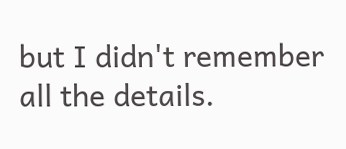but I didn't remember all the details.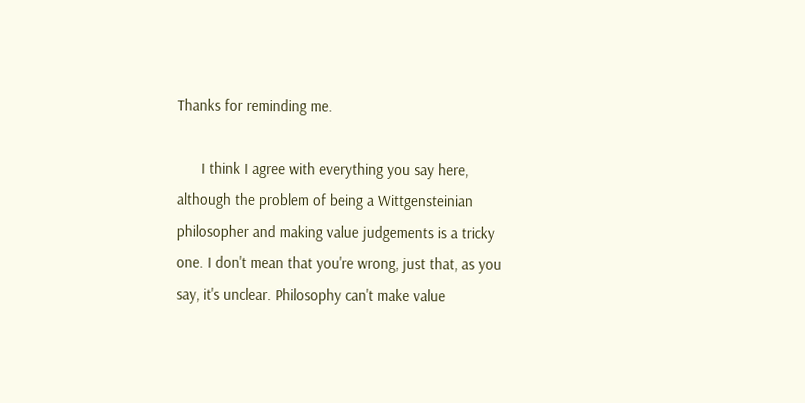Thanks for reminding me.

      I think I agree with everything you say here, although the problem of being a Wittgensteinian philosopher and making value judgements is a tricky one. I don't mean that you're wrong, just that, as you say, it's unclear. Philosophy can't make value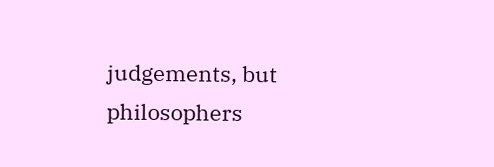judgements, but philosophers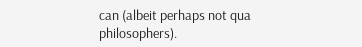can (albeit perhaps not qua philosophers).